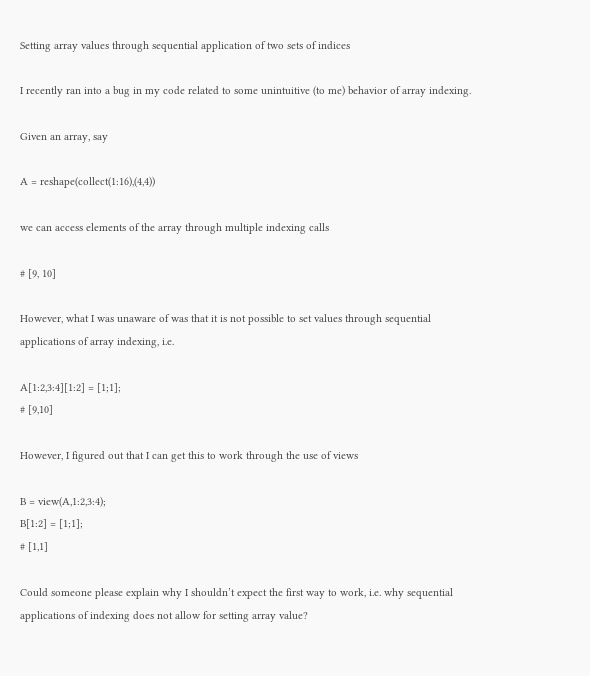Setting array values through sequential application of two sets of indices

I recently ran into a bug in my code related to some unintuitive (to me) behavior of array indexing.

Given an array, say

A = reshape(collect(1:16),(4,4))

we can access elements of the array through multiple indexing calls

# [9, 10]

However, what I was unaware of was that it is not possible to set values through sequential applications of array indexing, i.e.

A[1:2,3:4][1:2] = [1;1];
# [9,10]

However, I figured out that I can get this to work through the use of views

B = view(A,1:2,3:4);
B[1:2] = [1;1];
# [1,1]

Could someone please explain why I shouldn’t expect the first way to work, i.e. why sequential applications of indexing does not allow for setting array value?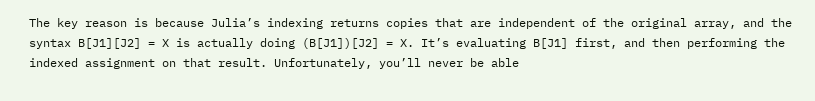The key reason is because Julia’s indexing returns copies that are independent of the original array, and the syntax B[J1][J2] = X is actually doing (B[J1])[J2] = X. It’s evaluating B[J1] first, and then performing the indexed assignment on that result. Unfortunately, you’ll never be able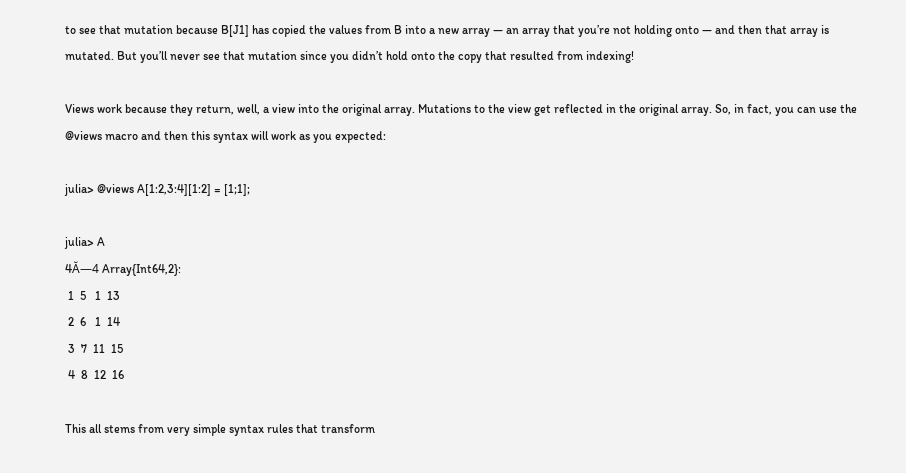to see that mutation because B[J1] has copied the values from B into a new array — an array that you’re not holding onto — and then that array is mutated. But you’ll never see that mutation since you didn’t hold onto the copy that resulted from indexing!

Views work because they return, well, a view into the original array. Mutations to the view get reflected in the original array. So, in fact, you can use the @views macro and then this syntax will work as you expected:

julia> @views A[1:2,3:4][1:2] = [1;1];

julia> A
4Ă—4 Array{Int64,2}:
 1  5   1  13
 2  6   1  14
 3  7  11  15
 4  8  12  16

This all stems from very simple syntax rules that transform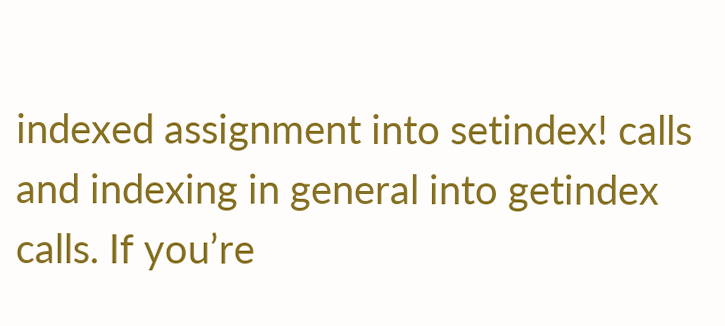indexed assignment into setindex! calls and indexing in general into getindex calls. If you’re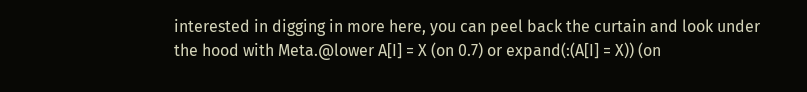interested in digging in more here, you can peel back the curtain and look under the hood with Meta.@lower A[I] = X (on 0.7) or expand(:(A[I] = X)) (on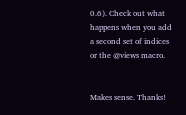0.6). Check out what happens when you add a second set of indices or the @views macro.


Makes sense. Thanks!